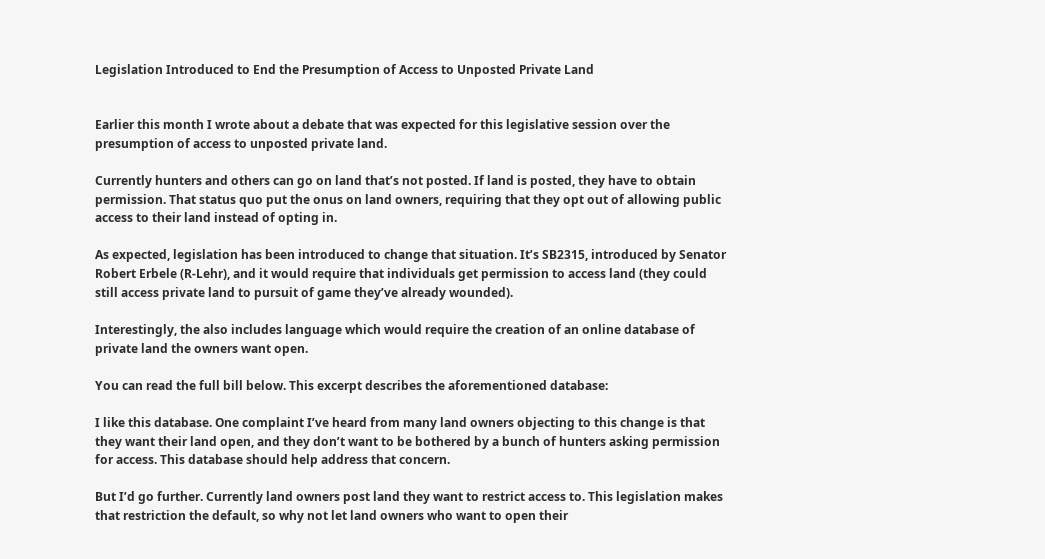Legislation Introduced to End the Presumption of Access to Unposted Private Land


Earlier this month I wrote about a debate that was expected for this legislative session over the presumption of access to unposted private land.

Currently hunters and others can go on land that’s not posted. If land is posted, they have to obtain permission. That status quo put the onus on land owners, requiring that they opt out of allowing public access to their land instead of opting in.

As expected, legislation has been introduced to change that situation. It’s SB2315, introduced by Senator Robert Erbele (R-Lehr), and it would require that individuals get permission to access land (they could still access private land to pursuit of game they’ve already wounded).

Interestingly, the also includes language which would require the creation of an online database of private land the owners want open.

You can read the full bill below. This excerpt describes the aforementioned database:

I like this database. One complaint I’ve heard from many land owners objecting to this change is that they want their land open, and they don’t want to be bothered by a bunch of hunters asking permission for access. This database should help address that concern.

But I’d go further. Currently land owners post land they want to restrict access to. This legislation makes that restriction the default, so why not let land owners who want to open their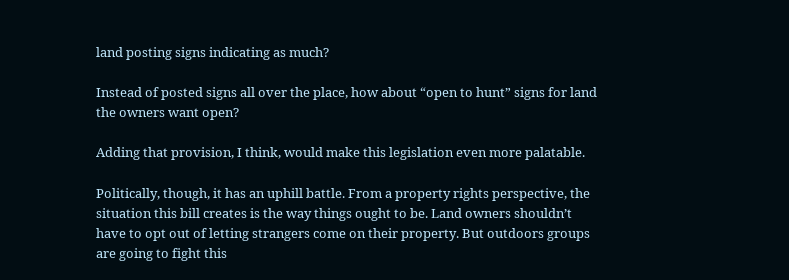land posting signs indicating as much?

Instead of posted signs all over the place, how about “open to hunt” signs for land the owners want open?

Adding that provision, I think, would make this legislation even more palatable.

Politically, though, it has an uphill battle. From a property rights perspective, the situation this bill creates is the way things ought to be. Land owners shouldn’t have to opt out of letting strangers come on their property. But outdoors groups are going to fight this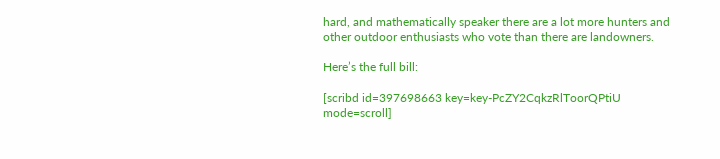hard, and mathematically speaker there are a lot more hunters and other outdoor enthusiasts who vote than there are landowners.

Here’s the full bill:

[scribd id=397698663 key=key-PcZY2CqkzRlToorQPtiU mode=scroll]